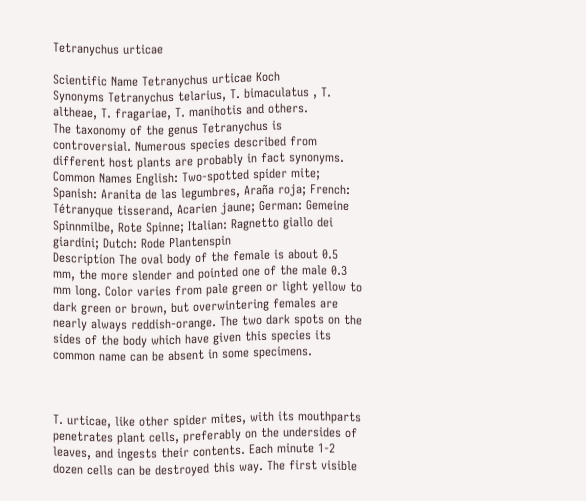Tetranychus urticae

Scientific Name Tetranychus urticae Koch
Synonyms Tetranychus telarius, T. bimaculatus , T. altheae, T. fragariae, T. manihotis and others.
The taxonomy of the genus Tetranychus is controversial. Numerous species described from different host plants are probably in fact synonyms.
Common Names English: Two-spotted spider mite; Spanish: Aranita de las legumbres, Araña roja; French: Tétranyque tisserand, Acarien jaune; German: Gemeine Spinnmilbe, Rote Spinne; Italian: Ragnetto giallo dei giardini; Dutch: Rode Plantenspin
Description The oval body of the female is about 0.5 mm, the more slender and pointed one of the male 0.3 mm long. Color varies from pale green or light yellow to dark green or brown, but overwintering females are nearly always reddish-orange. The two dark spots on the sides of the body which have given this species its common name can be absent in some specimens.



T. urticae, like other spider mites, with its mouthparts penetrates plant cells, preferably on the undersides of leaves, and ingests their contents. Each minute 1-2 dozen cells can be destroyed this way. The first visible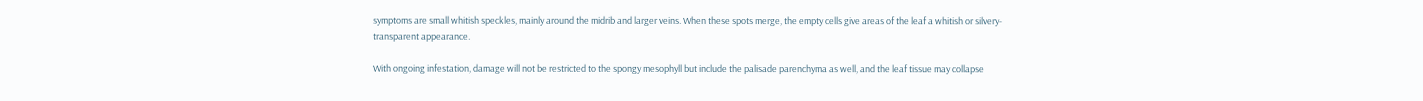symptoms are small whitish speckles, mainly around the midrib and larger veins. When these spots merge, the empty cells give areas of the leaf a whitish or silvery-transparent appearance.

With ongoing infestation, damage will not be restricted to the spongy mesophyll but include the palisade parenchyma as well, and the leaf tissue may collapse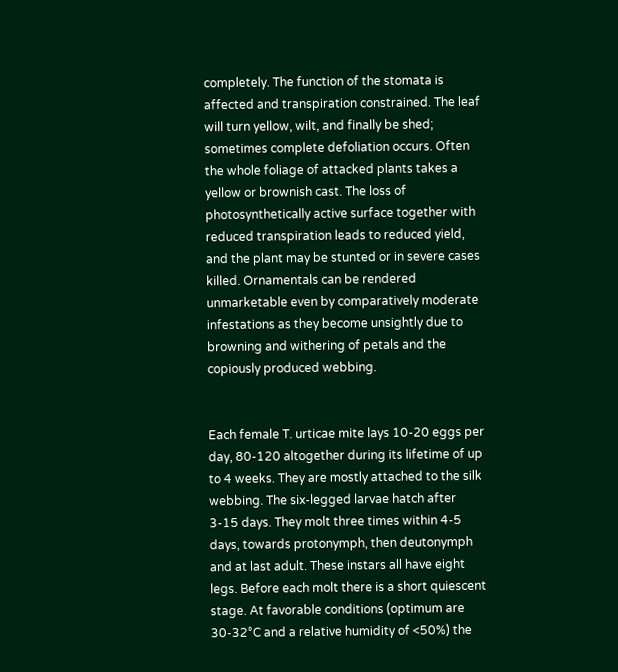completely. The function of the stomata is affected and transpiration constrained. The leaf will turn yellow, wilt, and finally be shed; sometimes complete defoliation occurs. Often the whole foliage of attacked plants takes a yellow or brownish cast. The loss of photosynthetically active surface together with reduced transpiration leads to reduced yield, and the plant may be stunted or in severe cases killed. Ornamentals can be rendered unmarketable even by comparatively moderate infestations as they become unsightly due to browning and withering of petals and the copiously produced webbing.


Each female T. urticae mite lays 10-20 eggs per day, 80-120 altogether during its lifetime of up to 4 weeks. They are mostly attached to the silk webbing. The six-legged larvae hatch after 3-15 days. They molt three times within 4-5 days, towards protonymph, then deutonymph and at last adult. These instars all have eight legs. Before each molt there is a short quiescent stage. At favorable conditions (optimum are 30-32°C and a relative humidity of <50%) the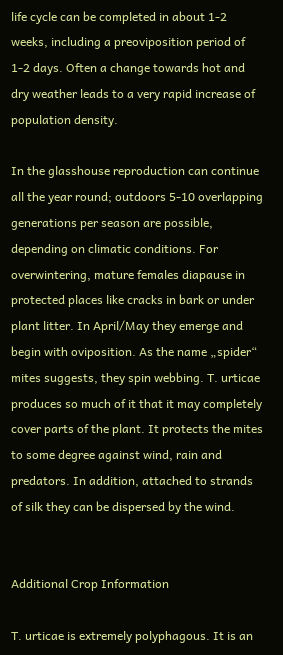life cycle can be completed in about 1-2 weeks, including a preoviposition period of 1-2 days. Often a change towards hot and dry weather leads to a very rapid increase of population density.

In the glasshouse reproduction can continue all the year round; outdoors 5-10 overlapping generations per season are possible, depending on climatic conditions. For overwintering, mature females diapause in protected places like cracks in bark or under plant litter. In April/May they emerge and begin with oviposition. As the name „spider“ mites suggests, they spin webbing. T. urticae produces so much of it that it may completely cover parts of the plant. It protects the mites to some degree against wind, rain and predators. In addition, attached to strands of silk they can be dispersed by the wind.


Additional Crop Information

T. urticae is extremely polyphagous. It is an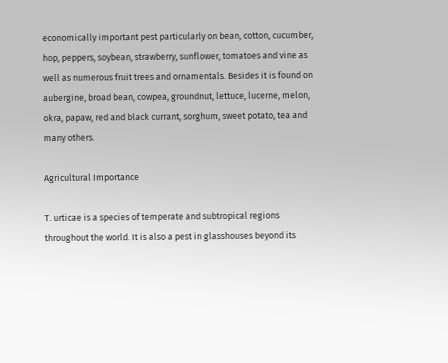economically important pest particularly on bean, cotton, cucumber, hop, peppers, soybean, strawberry, sunflower, tomatoes and vine as well as numerous fruit trees and ornamentals. Besides it is found on aubergine, broad bean, cowpea, groundnut, lettuce, lucerne, melon, okra, papaw, red and black currant, sorghum, sweet potato, tea and many others.

Agricultural Importance

T. urticae is a species of temperate and subtropical regions throughout the world. It is also a pest in glasshouses beyond its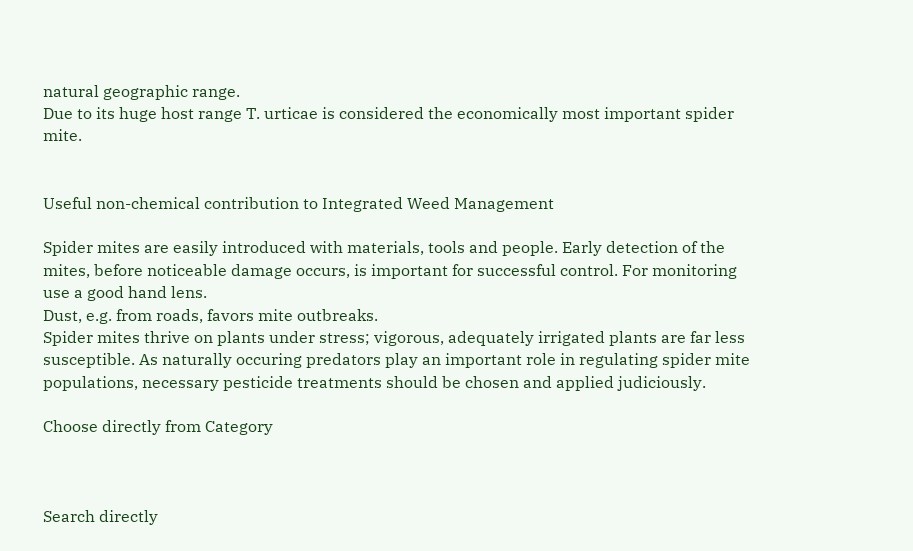natural geographic range.
Due to its huge host range T. urticae is considered the economically most important spider mite.


Useful non-chemical contribution to Integrated Weed Management

Spider mites are easily introduced with materials, tools and people. Early detection of the mites, before noticeable damage occurs, is important for successful control. For monitoring use a good hand lens.
Dust, e.g. from roads, favors mite outbreaks.
Spider mites thrive on plants under stress; vigorous, adequately irrigated plants are far less susceptible. As naturally occuring predators play an important role in regulating spider mite populations, necessary pesticide treatments should be chosen and applied judiciously.

Choose directly from Category



Search directly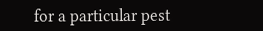for a particular pest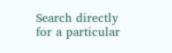Search directly for a particular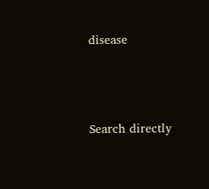disease



Search directly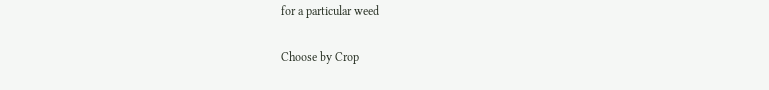for a particular weed

Choose by Crop